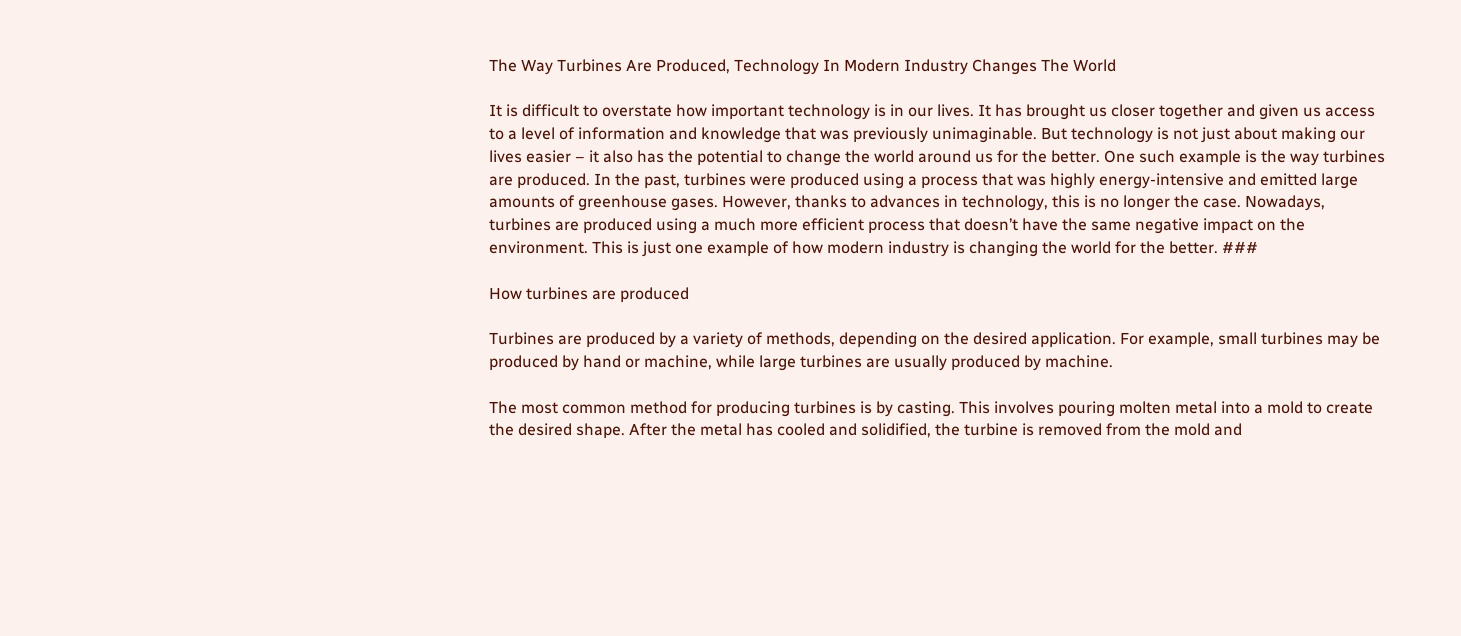The Way Turbines Are Produced, Technology In Modern Industry Changes The World

It is difficult to overstate how important technology is in our lives. It has brought us closer together and given us access to a level of information and knowledge that was previously unimaginable. But technology is not just about making our lives easier – it also has the potential to change the world around us for the better. One such example is the way turbines are produced. In the past, turbines were produced using a process that was highly energy-intensive and emitted large amounts of greenhouse gases. However, thanks to advances in technology, this is no longer the case. Nowadays, turbines are produced using a much more efficient process that doesn’t have the same negative impact on the environment. This is just one example of how modern industry is changing the world for the better. ###

How turbines are produced

Turbines are produced by a variety of methods, depending on the desired application. For example, small turbines may be produced by hand or machine, while large turbines are usually produced by machine.

The most common method for producing turbines is by casting. This involves pouring molten metal into a mold to create the desired shape. After the metal has cooled and solidified, the turbine is removed from the mold and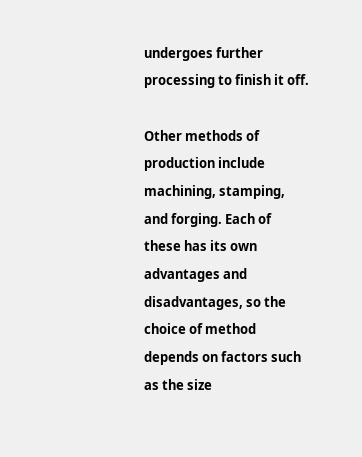undergoes further processing to finish it off.

Other methods of production include machining, stamping, and forging. Each of these has its own advantages and disadvantages, so the choice of method depends on factors such as the size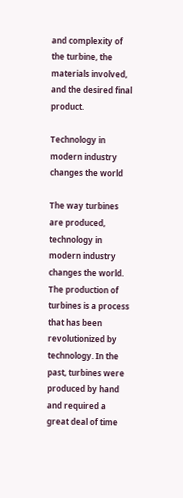and complexity of the turbine, the materials involved, and the desired final product.

Technology in modern industry changes the world

The way turbines are produced, technology in modern industry changes the world. The production of turbines is a process that has been revolutionized by technology. In the past, turbines were produced by hand and required a great deal of time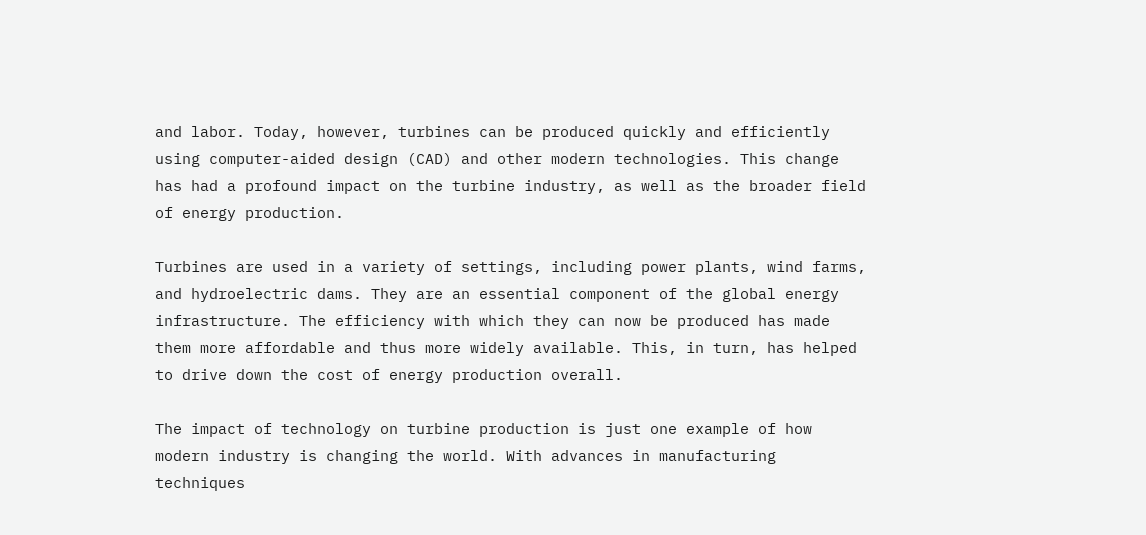and labor. Today, however, turbines can be produced quickly and efficiently using computer-aided design (CAD) and other modern technologies. This change has had a profound impact on the turbine industry, as well as the broader field of energy production.

Turbines are used in a variety of settings, including power plants, wind farms, and hydroelectric dams. They are an essential component of the global energy infrastructure. The efficiency with which they can now be produced has made them more affordable and thus more widely available. This, in turn, has helped to drive down the cost of energy production overall.

The impact of technology on turbine production is just one example of how modern industry is changing the world. With advances in manufacturing techniques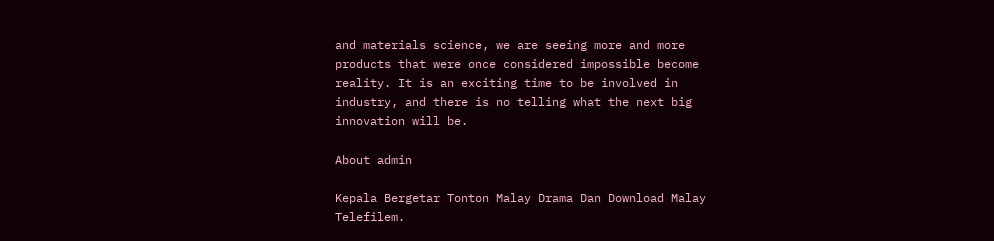and materials science, we are seeing more and more products that were once considered impossible become reality. It is an exciting time to be involved in industry, and there is no telling what the next big innovation will be.

About admin

Kepala Bergetar Tonton Malay Drama Dan Download Malay Telefilem.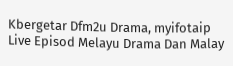Kbergetar Dfm2u Drama, myifotaip Live Episod Melayu Drama Dan Malay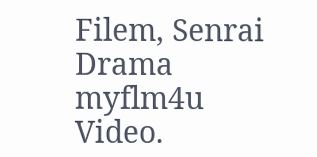Filem, Senrai Drama myflm4u Video.